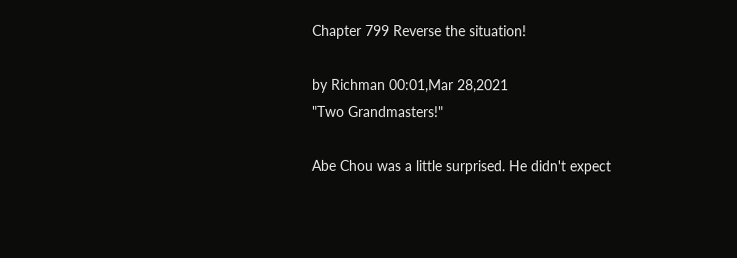Chapter 799 Reverse the situation!

by Richman 00:01,Mar 28,2021
"Two Grandmasters!"

Abe Chou was a little surprised. He didn't expect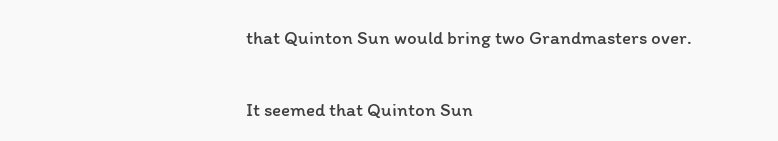that Quinton Sun would bring two Grandmasters over.

It seemed that Quinton Sun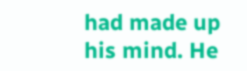had made up his mind. He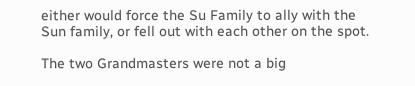either would force the Su Family to ally with the Sun family, or fell out with each other on the spot.

The two Grandmasters were not a big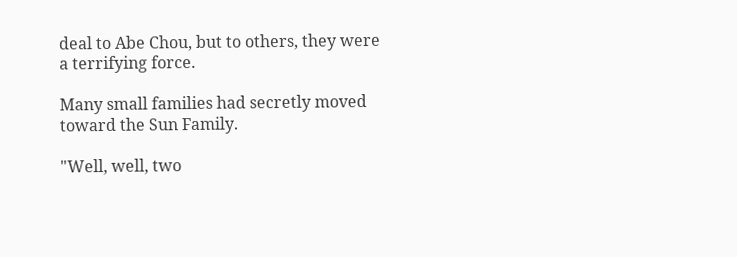deal to Abe Chou, but to others, they were a terrifying force.

Many small families had secretly moved toward the Sun Family.

"Well, well, two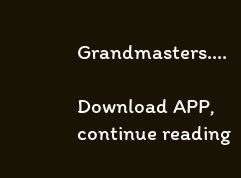Grandmasters....

Download APP, continue reading